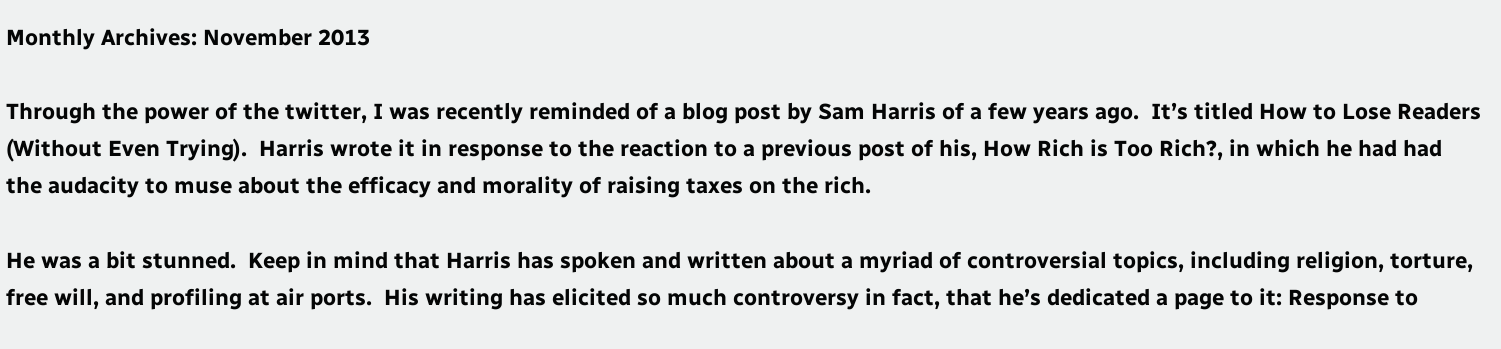Monthly Archives: November 2013

Through the power of the twitter, I was recently reminded of a blog post by Sam Harris of a few years ago.  It’s titled How to Lose Readers (Without Even Trying).  Harris wrote it in response to the reaction to a previous post of his, How Rich is Too Rich?, in which he had had the audacity to muse about the efficacy and morality of raising taxes on the rich.

He was a bit stunned.  Keep in mind that Harris has spoken and written about a myriad of controversial topics, including religion, torture, free will, and profiling at air ports.  His writing has elicited so much controversy in fact, that he’s dedicated a page to it: Response to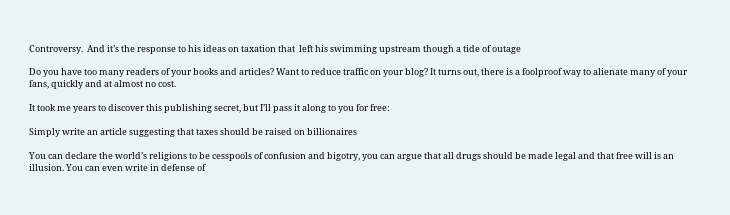Controversy.  And it’s the response to his ideas on taxation that  left his swimming upstream though a tide of outage

Do you have too many readers of your books and articles? Want to reduce traffic on your blog? It turns out, there is a foolproof way to alienate many of your fans, quickly and at almost no cost.

It took me years to discover this publishing secret, but I’ll pass it along to you for free:

Simply write an article suggesting that taxes should be raised on billionaires

You can declare the world’s religions to be cesspools of confusion and bigotry, you can argue that all drugs should be made legal and that free will is an illusion. You can even write in defense of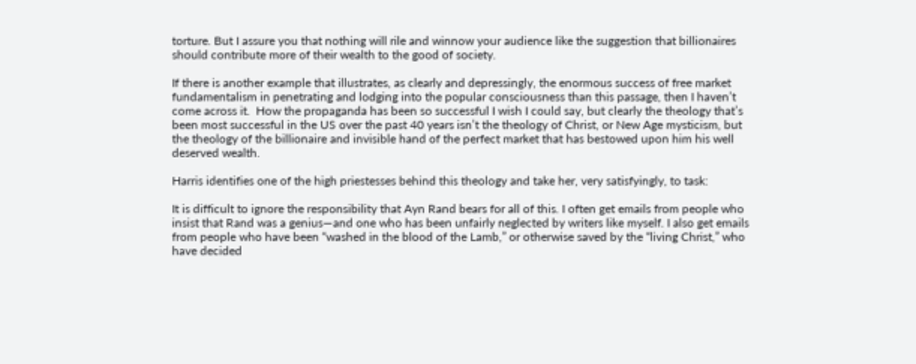torture. But I assure you that nothing will rile and winnow your audience like the suggestion that billionaires should contribute more of their wealth to the good of society.

If there is another example that illustrates, as clearly and depressingly, the enormous success of free market fundamentalism in penetrating and lodging into the popular consciousness than this passage, then I haven’t come across it.  How the propaganda has been so successful I wish I could say, but clearly the theology that’s been most successful in the US over the past 40 years isn’t the theology of Christ, or New Age mysticism, but the theology of the billionaire and invisible hand of the perfect market that has bestowed upon him his well deserved wealth.

Harris identifies one of the high priestesses behind this theology and take her, very satisfyingly, to task:

It is difficult to ignore the responsibility that Ayn Rand bears for all of this. I often get emails from people who insist that Rand was a genius—and one who has been unfairly neglected by writers like myself. I also get emails from people who have been “washed in the blood of the Lamb,” or otherwise saved by the “living Christ,” who have decided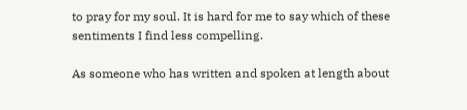to pray for my soul. It is hard for me to say which of these sentiments I find less compelling.

As someone who has written and spoken at length about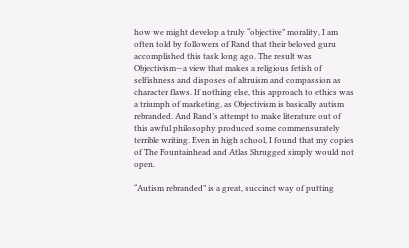how we might develop a truly “objective” morality, I am often told by followers of Rand that their beloved guru accomplished this task long ago. The result was Objectivism—a view that makes a religious fetish of selfishness and disposes of altruism and compassion as character flaws. If nothing else, this approach to ethics was a triumph of marketing, as Objectivism is basically autism rebranded. And Rand’s attempt to make literature out of this awful philosophy produced some commensurately terrible writing. Even in high school, I found that my copies of The Fountainhead and Atlas Shrugged simply would not open.

“Autism rebranded” is a great, succinct way of putting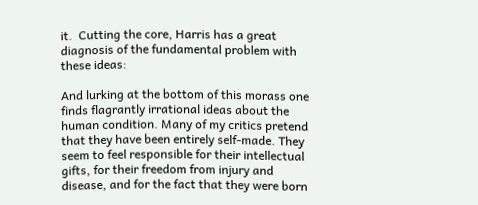it.  Cutting the core, Harris has a great diagnosis of the fundamental problem with these ideas:

And lurking at the bottom of this morass one finds flagrantly irrational ideas about the human condition. Many of my critics pretend that they have been entirely self-made. They seem to feel responsible for their intellectual gifts, for their freedom from injury and disease, and for the fact that they were born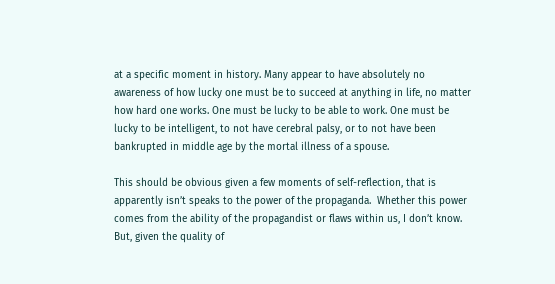at a specific moment in history. Many appear to have absolutely no awareness of how lucky one must be to succeed at anything in life, no matter how hard one works. One must be lucky to be able to work. One must be lucky to be intelligent, to not have cerebral palsy, or to not have been bankrupted in middle age by the mortal illness of a spouse.

This should be obvious given a few moments of self-reflection, that is apparently isn’t speaks to the power of the propaganda.  Whether this power comes from the ability of the propagandist or flaws within us, I don’t know.  But, given the quality of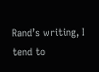Rand’s writing, I tend to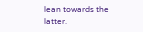lean towards the latter.